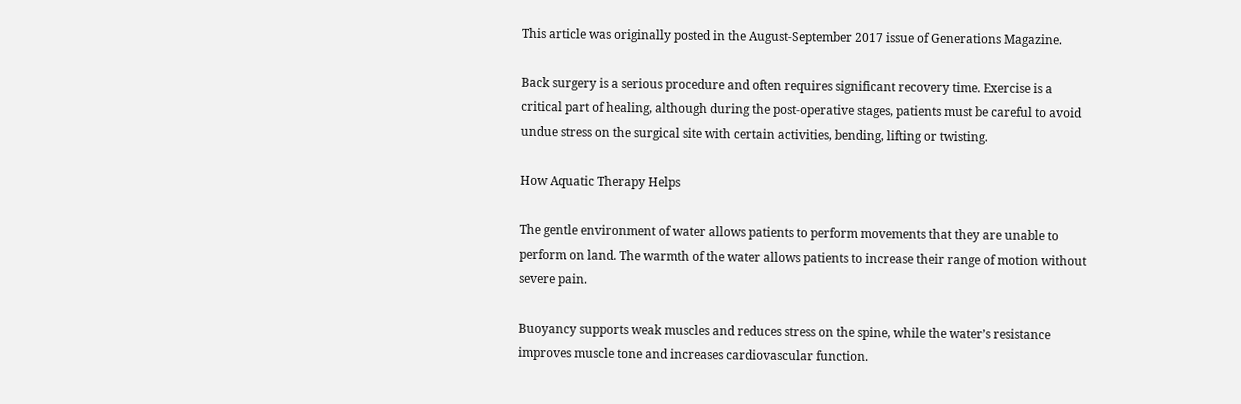This article was originally posted in the August-September 2017 issue of Generations Magazine.

Back surgery is a serious procedure and often requires significant recovery time. Exercise is a critical part of healing, although during the post-operative stages, patients must be careful to avoid undue stress on the surgical site with certain activities, bending, lifting or twisting.

How Aquatic Therapy Helps

The gentle environment of water allows patients to perform movements that they are unable to perform on land. The warmth of the water allows patients to increase their range of motion without severe pain.

Buoyancy supports weak muscles and reduces stress on the spine, while the water’s resistance improves muscle tone and increases cardiovascular function.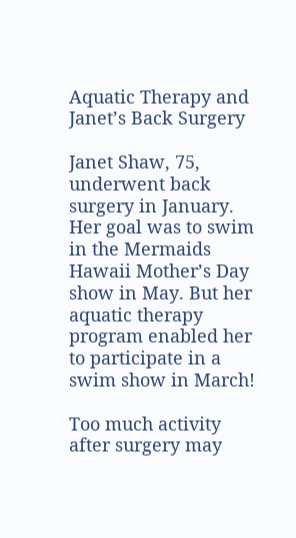Aquatic Therapy and Janet’s Back Surgery

Janet Shaw, 75, underwent back surgery in January. Her goal was to swim in the Mermaids Hawaii Mother’s Day show in May. But her aquatic therapy program enabled her to participate in a swim show in March!

Too much activity after surgery may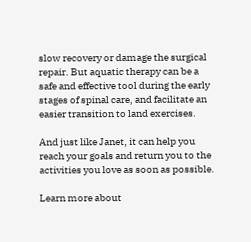slow recovery or damage the surgical repair. But aquatic therapy can be a safe and effective tool during the early stages of spinal care, and facilitate an easier transition to land exercises.

And just like Janet, it can help you reach your goals and return you to the activities you love as soon as possible.

Learn more about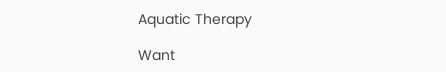Aquatic Therapy

Want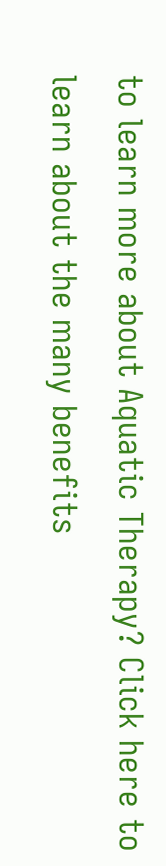to learn more about Aquatic Therapy? Click here to learn about the many benefits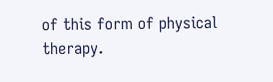of this form of physical therapy.